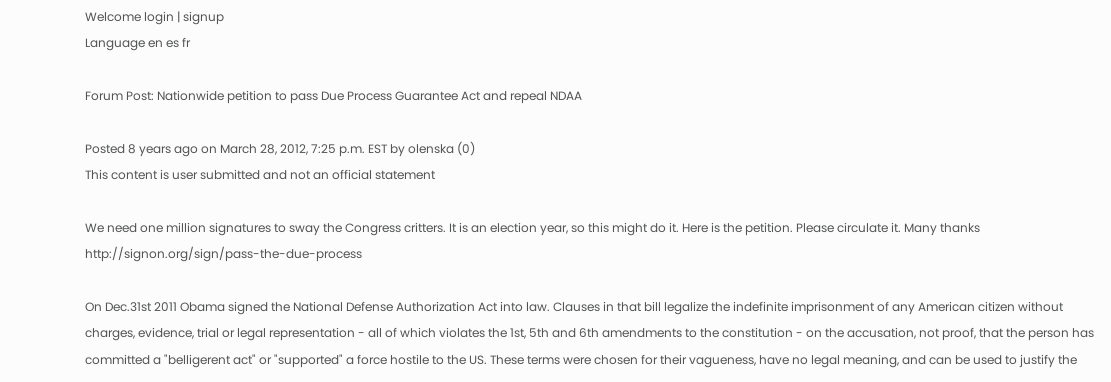Welcome login | signup
Language en es fr

Forum Post: Nationwide petition to pass Due Process Guarantee Act and repeal NDAA

Posted 8 years ago on March 28, 2012, 7:25 p.m. EST by olenska (0)
This content is user submitted and not an official statement

We need one million signatures to sway the Congress critters. It is an election year, so this might do it. Here is the petition. Please circulate it. Many thanks http://signon.org/sign/pass-the-due-process

On Dec.31st 2011 Obama signed the National Defense Authorization Act into law. Clauses in that bill legalize the indefinite imprisonment of any American citizen without charges, evidence, trial or legal representation - all of which violates the 1st, 5th and 6th amendments to the constitution - on the accusation, not proof, that the person has committed a "belligerent act" or "supported" a force hostile to the US. These terms were chosen for their vagueness, have no legal meaning, and can be used to justify the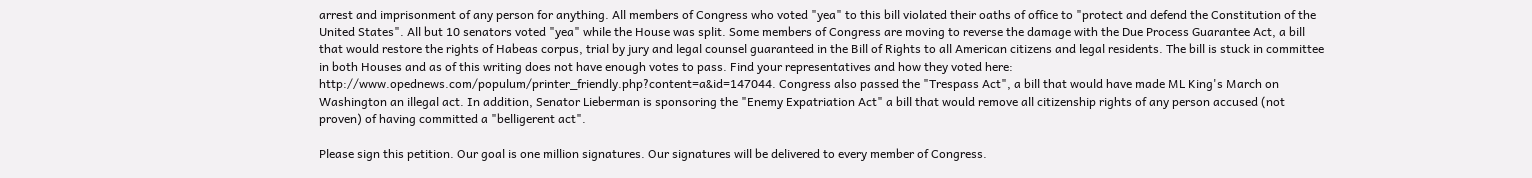arrest and imprisonment of any person for anything. All members of Congress who voted "yea" to this bill violated their oaths of office to "protect and defend the Constitution of the United States". All but 10 senators voted "yea" while the House was split. Some members of Congress are moving to reverse the damage with the Due Process Guarantee Act, a bill that would restore the rights of Habeas corpus, trial by jury and legal counsel guaranteed in the Bill of Rights to all American citizens and legal residents. The bill is stuck in committee in both Houses and as of this writing does not have enough votes to pass. Find your representatives and how they voted here: http://www.opednews.com/populum/printer_friendly.php?content=a&id=147044. Congress also passed the "Trespass Act", a bill that would have made ML King's March on Washington an illegal act. In addition, Senator Lieberman is sponsoring the "Enemy Expatriation Act" a bill that would remove all citizenship rights of any person accused (not proven) of having committed a "belligerent act".

Please sign this petition. Our goal is one million signatures. Our signatures will be delivered to every member of Congress.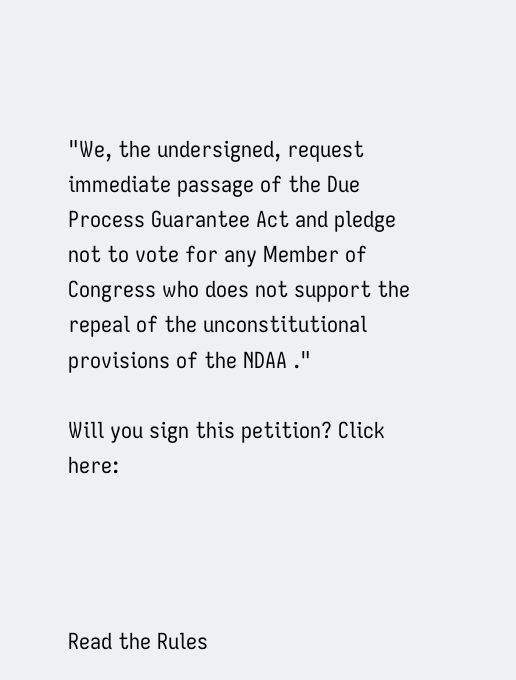"We, the undersigned, request immediate passage of the Due Process Guarantee Act and pledge not to vote for any Member of Congress who does not support the repeal of the unconstitutional provisions of the NDAA ."

Will you sign this petition? Click here:




Read the Rules